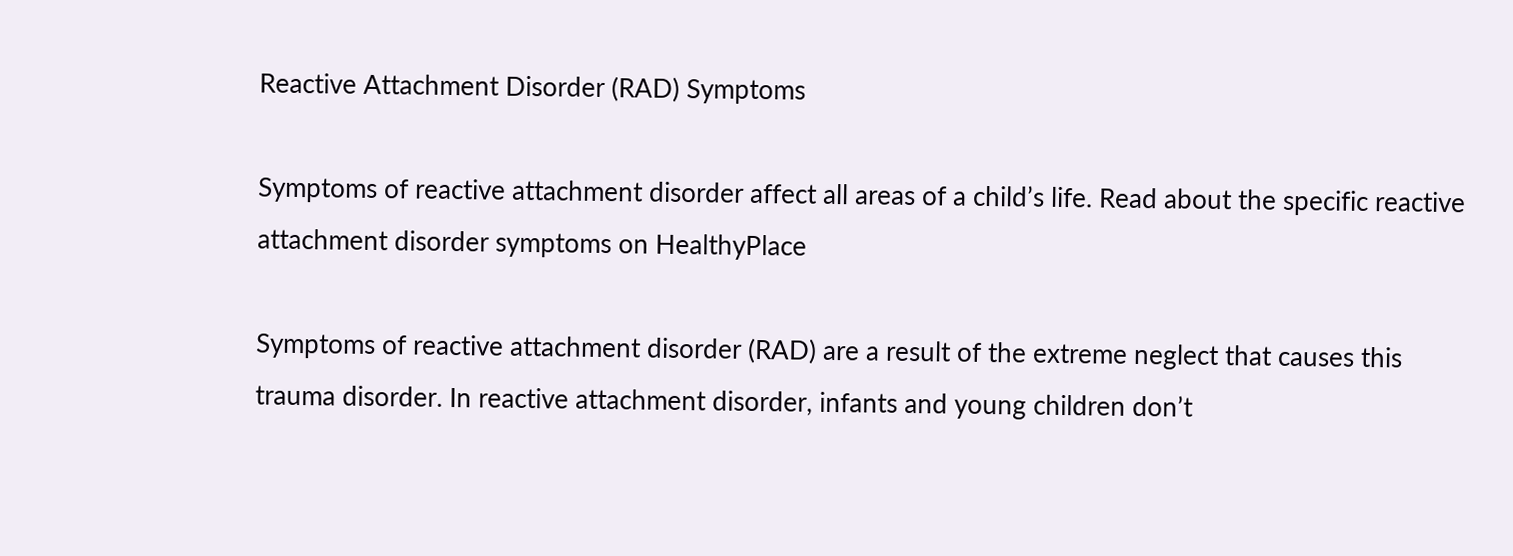Reactive Attachment Disorder (RAD) Symptoms

Symptoms of reactive attachment disorder affect all areas of a child’s life. Read about the specific reactive attachment disorder symptoms on HealthyPlace

Symptoms of reactive attachment disorder (RAD) are a result of the extreme neglect that causes this trauma disorder. In reactive attachment disorder, infants and young children don’t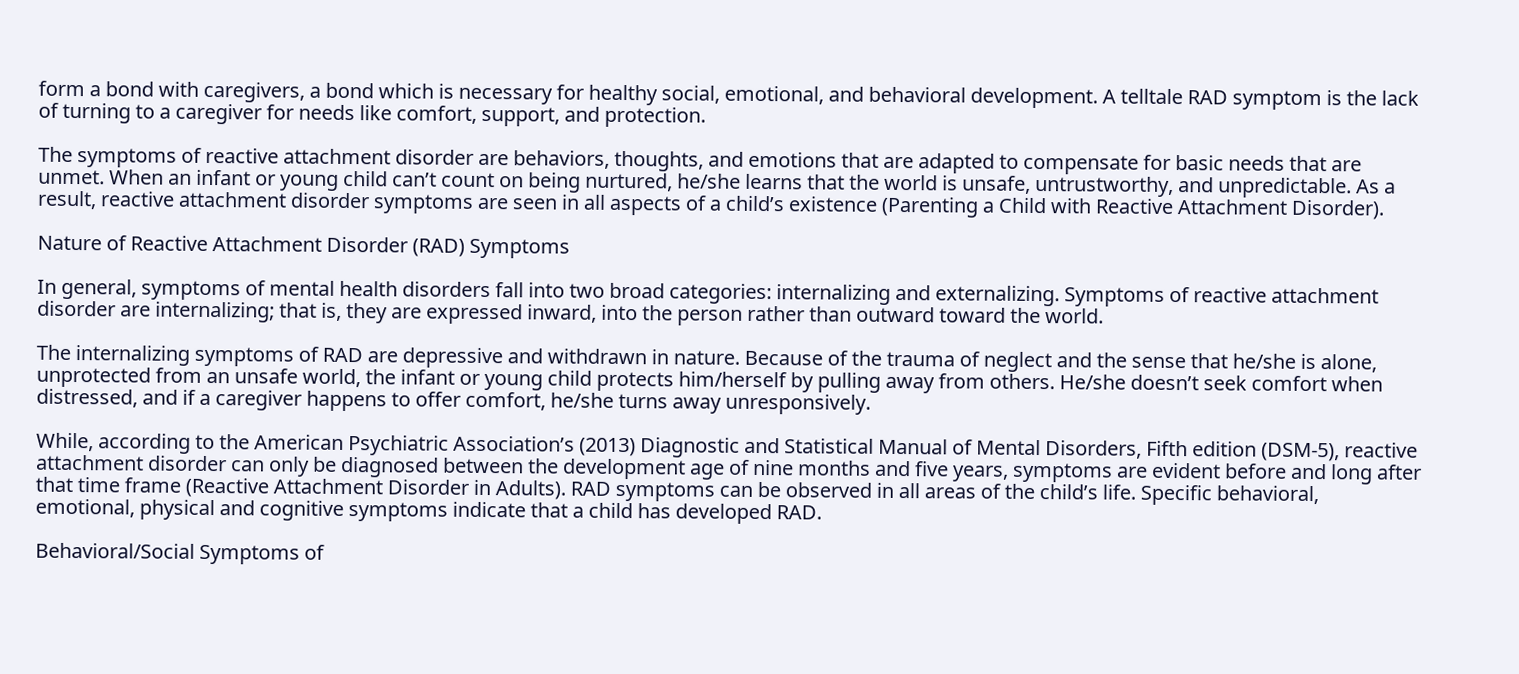form a bond with caregivers, a bond which is necessary for healthy social, emotional, and behavioral development. A telltale RAD symptom is the lack of turning to a caregiver for needs like comfort, support, and protection.

The symptoms of reactive attachment disorder are behaviors, thoughts, and emotions that are adapted to compensate for basic needs that are unmet. When an infant or young child can’t count on being nurtured, he/she learns that the world is unsafe, untrustworthy, and unpredictable. As a result, reactive attachment disorder symptoms are seen in all aspects of a child’s existence (Parenting a Child with Reactive Attachment Disorder).

Nature of Reactive Attachment Disorder (RAD) Symptoms

In general, symptoms of mental health disorders fall into two broad categories: internalizing and externalizing. Symptoms of reactive attachment disorder are internalizing; that is, they are expressed inward, into the person rather than outward toward the world.

The internalizing symptoms of RAD are depressive and withdrawn in nature. Because of the trauma of neglect and the sense that he/she is alone, unprotected from an unsafe world, the infant or young child protects him/herself by pulling away from others. He/she doesn’t seek comfort when distressed, and if a caregiver happens to offer comfort, he/she turns away unresponsively.

While, according to the American Psychiatric Association’s (2013) Diagnostic and Statistical Manual of Mental Disorders, Fifth edition (DSM-5), reactive attachment disorder can only be diagnosed between the development age of nine months and five years, symptoms are evident before and long after that time frame (Reactive Attachment Disorder in Adults). RAD symptoms can be observed in all areas of the child’s life. Specific behavioral, emotional, physical and cognitive symptoms indicate that a child has developed RAD.

Behavioral/Social Symptoms of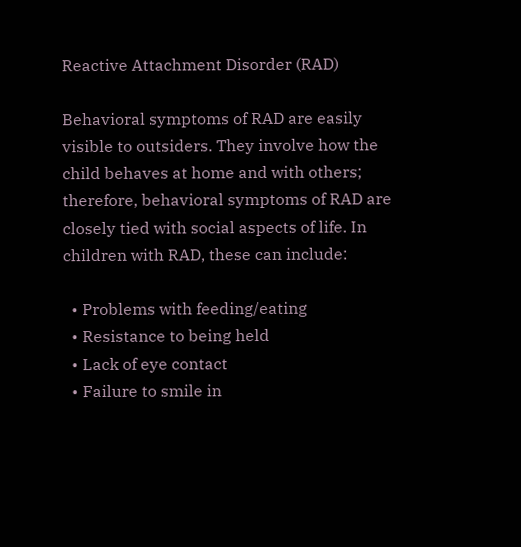Reactive Attachment Disorder (RAD)

Behavioral symptoms of RAD are easily visible to outsiders. They involve how the child behaves at home and with others; therefore, behavioral symptoms of RAD are closely tied with social aspects of life. In children with RAD, these can include:

  • Problems with feeding/eating
  • Resistance to being held
  • Lack of eye contact
  • Failure to smile in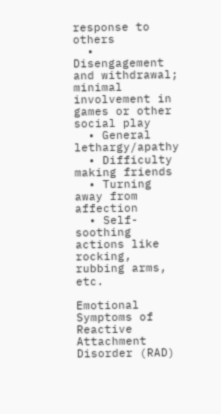response to others
  • Disengagement and withdrawal; minimal involvement in games or other social play
  • General lethargy/apathy
  • Difficulty making friends
  • Turning away from affection
  • Self-soothing actions like rocking, rubbing arms, etc.

Emotional Symptoms of Reactive Attachment Disorder (RAD)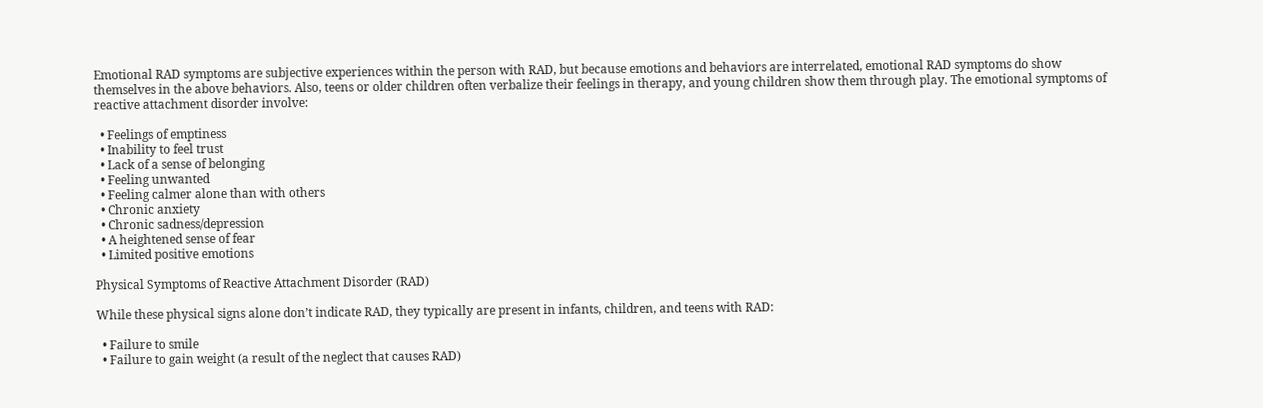Emotional RAD symptoms are subjective experiences within the person with RAD, but because emotions and behaviors are interrelated, emotional RAD symptoms do show themselves in the above behaviors. Also, teens or older children often verbalize their feelings in therapy, and young children show them through play. The emotional symptoms of reactive attachment disorder involve:

  • Feelings of emptiness
  • Inability to feel trust
  • Lack of a sense of belonging
  • Feeling unwanted
  • Feeling calmer alone than with others
  • Chronic anxiety
  • Chronic sadness/depression
  • A heightened sense of fear
  • Limited positive emotions

Physical Symptoms of Reactive Attachment Disorder (RAD)

While these physical signs alone don’t indicate RAD, they typically are present in infants, children, and teens with RAD:

  • Failure to smile
  • Failure to gain weight (a result of the neglect that causes RAD)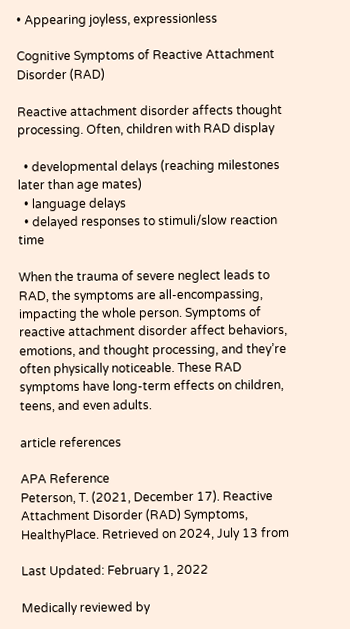• Appearing joyless, expressionless

Cognitive Symptoms of Reactive Attachment Disorder (RAD)

Reactive attachment disorder affects thought processing. Often, children with RAD display

  • developmental delays (reaching milestones later than age mates)
  • language delays
  • delayed responses to stimuli/slow reaction time

When the trauma of severe neglect leads to RAD, the symptoms are all-encompassing, impacting the whole person. Symptoms of reactive attachment disorder affect behaviors, emotions, and thought processing, and they’re often physically noticeable. These RAD symptoms have long-term effects on children, teens, and even adults.

article references

APA Reference
Peterson, T. (2021, December 17). Reactive Attachment Disorder (RAD) Symptoms, HealthyPlace. Retrieved on 2024, July 13 from

Last Updated: February 1, 2022

Medically reviewed by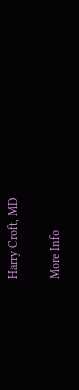Harry Croft, MD

More Info